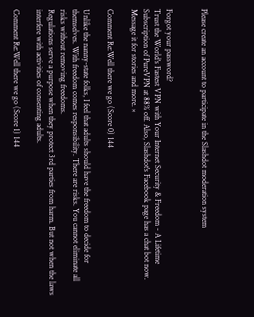Please create an account to participate in the Slashdot moderation system


Forgot your password?
Trust the World's Fastest VPN with Your Internet Security & Freedom - A Lifetime Subscription of PureVPN at 88% off. Also, Slashdot's Facebook page has a chat bot now. Message it for stories and more. ×

Comment Re:Well there we go (Score 0) 144

Unlike the nanny-state folks, I feel that adults should have the freedom to decide for themselves. With freedom comes responsibility. There are risks. You cannot eliminate all risks without removing freedoms.
Regulations serve a purpose when they protect 3rd parties from harm. But not when the laws interfere with activities of consenting adults.

Comment Re:Well there we go (Score 1) 144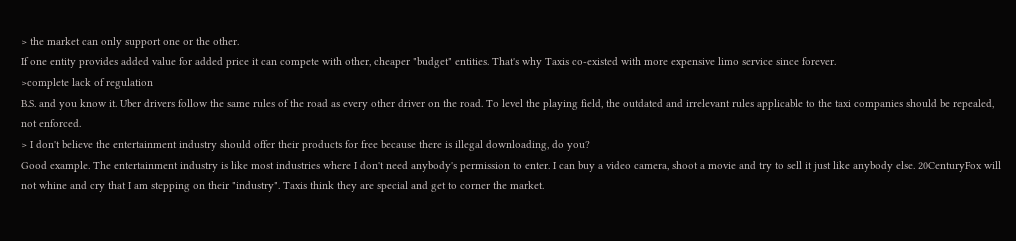> the market can only support one or the other.
If one entity provides added value for added price it can compete with other, cheaper "budget" entities. That's why Taxis co-existed with more expensive limo service since forever.
>complete lack of regulation
B.S. and you know it. Uber drivers follow the same rules of the road as every other driver on the road. To level the playing field, the outdated and irrelevant rules applicable to the taxi companies should be repealed, not enforced.
> I don't believe the entertainment industry should offer their products for free because there is illegal downloading, do you?
Good example. The entertainment industry is like most industries where I don't need anybody's permission to enter. I can buy a video camera, shoot a movie and try to sell it just like anybody else. 20CenturyFox will not whine and cry that I am stepping on their "industry". Taxis think they are special and get to corner the market.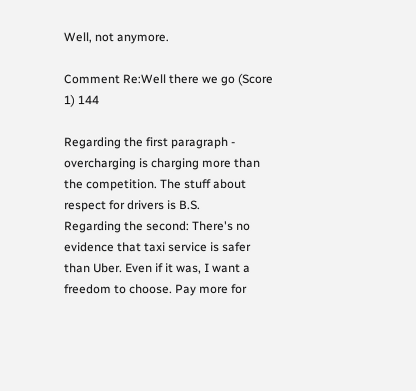Well, not anymore.

Comment Re:Well there we go (Score 1) 144

Regarding the first paragraph - overcharging is charging more than the competition. The stuff about respect for drivers is B.S.
Regarding the second: There's no evidence that taxi service is safer than Uber. Even if it was, I want a freedom to choose. Pay more for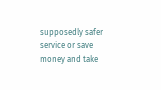supposedly safer service or save money and take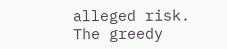alleged risk.
The greedy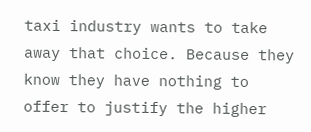taxi industry wants to take away that choice. Because they know they have nothing to offer to justify the higher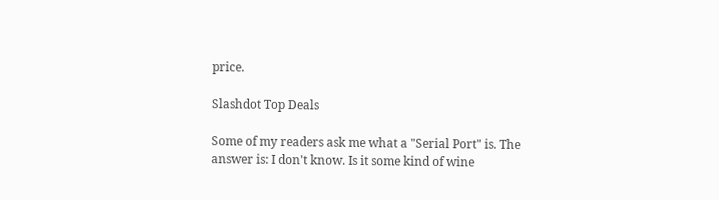price.

Slashdot Top Deals

Some of my readers ask me what a "Serial Port" is. The answer is: I don't know. Is it some kind of wine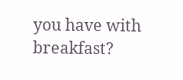you have with breakfast?